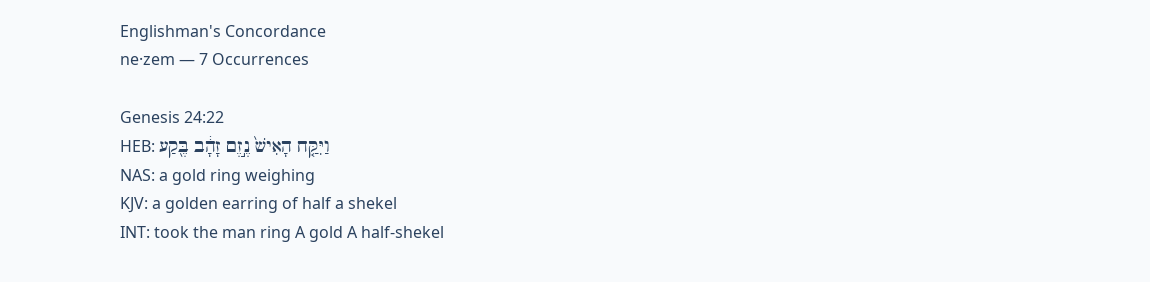Englishman's Concordance
ne·zem — 7 Occurrences

Genesis 24:22
HEB: וַיִּקַּ֤ח הָאִישׁ֙ נֶ֣זֶם זָהָ֔ב בֶּ֖קַע
NAS: a gold ring weighing
KJV: a golden earring of half a shekel
INT: took the man ring A gold A half-shekel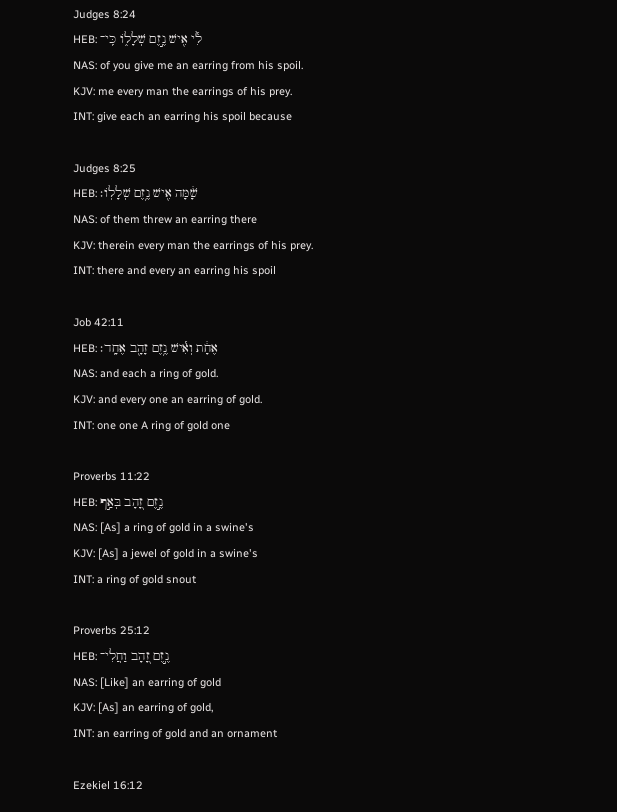Judges 8:24
HEB: לִ֕י אִ֖ישׁ נֶ֣זֶם שְׁלָל֑וֹ כִּֽי־
NAS: of you give me an earring from his spoil.
KJV: me every man the earrings of his prey.
INT: give each an earring his spoil because

Judges 8:25
HEB: שָׁ֔מָּה אִ֖ישׁ נֶ֥זֶם שְׁלָלֽוֹ׃
NAS: of them threw an earring there
KJV: therein every man the earrings of his prey.
INT: there and every an earring his spoil

Job 42:11
HEB: אֶחָ֔ת וְאִ֕ישׁ נֶ֥זֶם זָהָ֖ב אֶחָֽד׃
NAS: and each a ring of gold.
KJV: and every one an earring of gold.
INT: one one A ring of gold one

Proverbs 11:22
HEB: נֶ֣זֶם זָ֭הָב בְּאַ֣ף
NAS: [As] a ring of gold in a swine's
KJV: [As] a jewel of gold in a swine's
INT: a ring of gold snout

Proverbs 25:12
HEB: נֶ֣זֶם זָ֭הָב וַחֲלִי־
NAS: [Like] an earring of gold
KJV: [As] an earring of gold,
INT: an earring of gold and an ornament

Ezekiel 16:12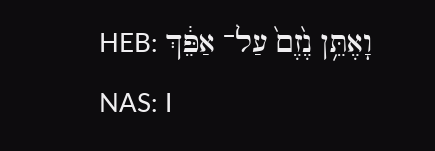HEB: וָאֶתֵּ֥ן נֶ֙זֶם֙ עַל־ אַפֵּ֔ךְ
NAS: I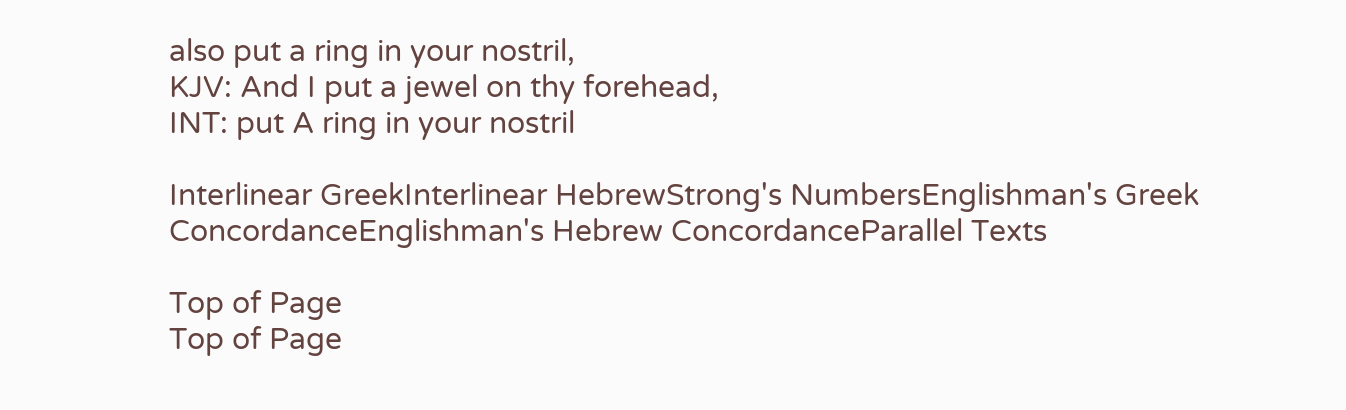also put a ring in your nostril,
KJV: And I put a jewel on thy forehead,
INT: put A ring in your nostril

Interlinear GreekInterlinear HebrewStrong's NumbersEnglishman's Greek ConcordanceEnglishman's Hebrew ConcordanceParallel Texts

Top of Page
Top of Page